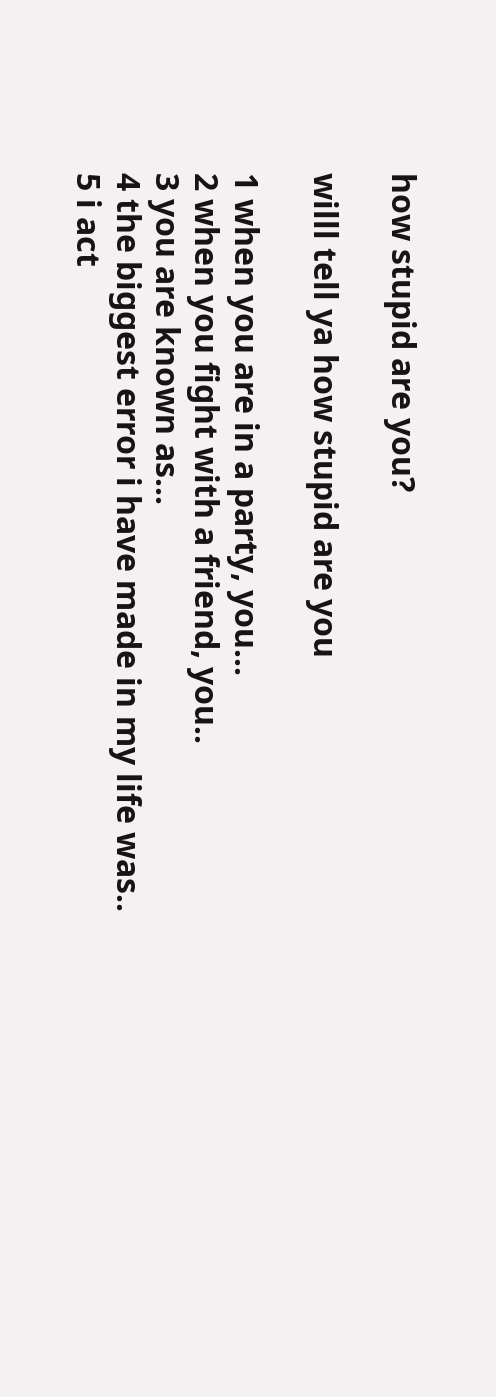how stupid are you?

willl tell ya how stupid are you

1 when you are in a party, you...
2 when you fight with a friend, you..
3 you are known as...
4 the biggest error i have made in my life was..
5 i act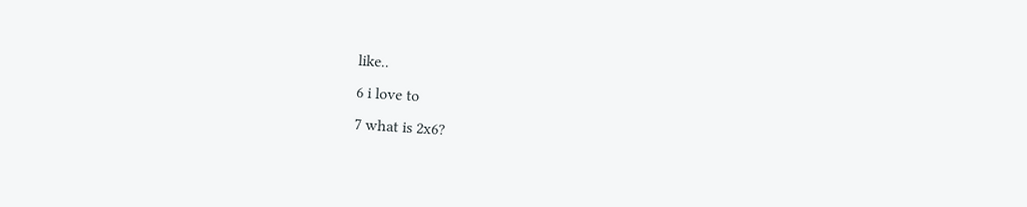like..
6 i love to
7 what is 2x6?